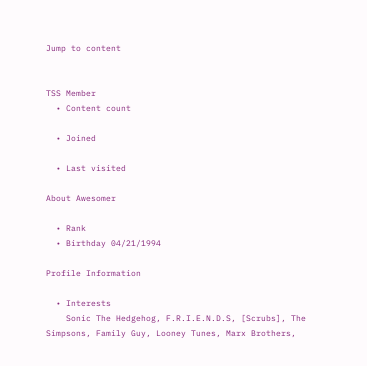Jump to content


TSS Member
  • Content count

  • Joined

  • Last visited

About Awesomer

  • Rank
  • Birthday 04/21/1994

Profile Information

  • Interests
    Sonic The Hedgehog, F.R.I.E.N.D.S, [Scrubs], The Simpsons, Family Guy, Looney Tunes, Marx Brothers,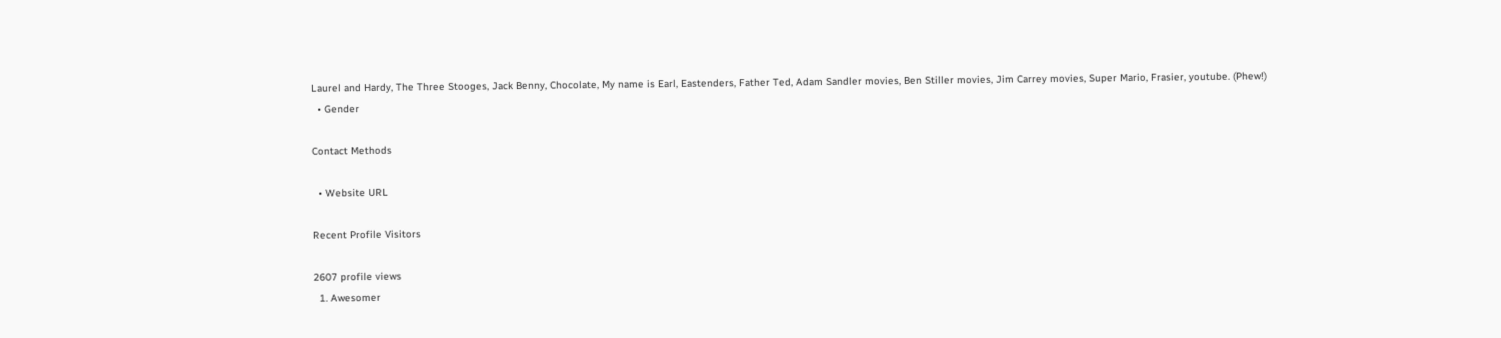Laurel and Hardy, The Three Stooges, Jack Benny, Chocolate, My name is Earl, Eastenders, Father Ted, Adam Sandler movies, Ben Stiller movies, Jim Carrey movies, Super Mario, Frasier, youtube. (Phew!)
  • Gender

Contact Methods

  • Website URL

Recent Profile Visitors

2607 profile views
  1. Awesomer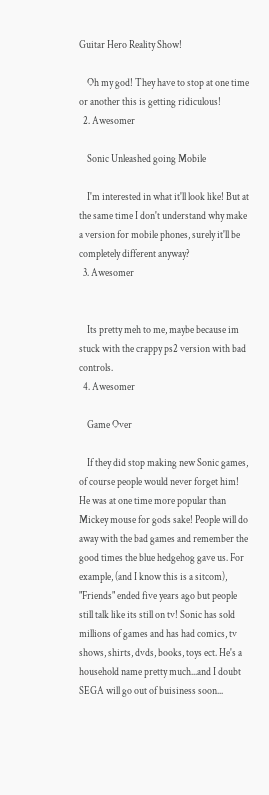Guitar Hero Reality Show!

    Oh my god! They have to stop at one time or another this is getting ridiculous!
  2. Awesomer

    Sonic Unleashed going Mobile

    I'm interested in what it'll look like! But at the same time I don't understand why make a version for mobile phones, surely it'll be completely different anyway?
  3. Awesomer


    Its pretty meh to me, maybe because im stuck with the crappy ps2 version with bad controls.
  4. Awesomer

    Game Over

    If they did stop making new Sonic games, of course people would never forget him! He was at one time more popular than Mickey mouse for gods sake! People will do away with the bad games and remember the good times the blue hedgehog gave us. For example, (and I know this is a sitcom), "Friends" ended five years ago but people still talk like its still on tv! Sonic has sold millions of games and has had comics, tv shows, shirts, dvds, books, toys ect. He's a household name pretty much...and I doubt SEGA will go out of buisiness soon...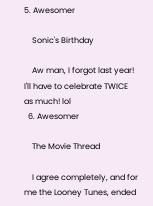5. Awesomer

    Sonic's Birthday

    Aw man, I forgot last year! I'll have to celebrate TWICE as much! lol
  6. Awesomer

    The Movie Thread

    I agree completely, and for me the Looney Tunes, ended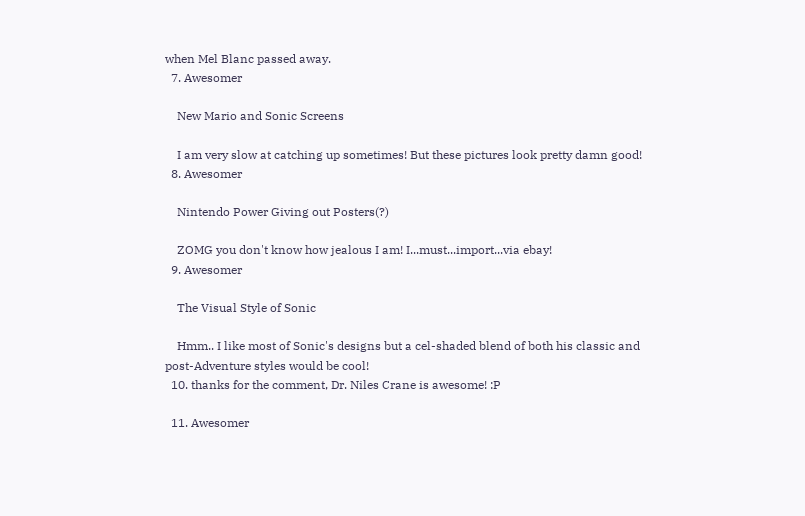when Mel Blanc passed away.
  7. Awesomer

    New Mario and Sonic Screens

    I am very slow at catching up sometimes! But these pictures look pretty damn good!
  8. Awesomer

    Nintendo Power Giving out Posters(?)

    ZOMG you don't know how jealous I am! I...must...import...via ebay!
  9. Awesomer

    The Visual Style of Sonic

    Hmm.. I like most of Sonic's designs but a cel-shaded blend of both his classic and post-Adventure styles would be cool!
  10. thanks for the comment, Dr. Niles Crane is awesome! :P

  11. Awesomer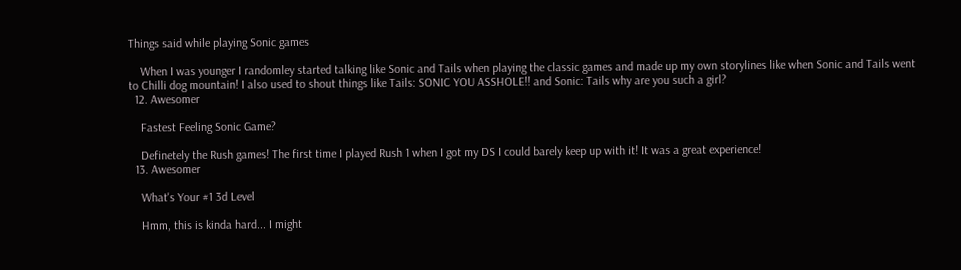Things said while playing Sonic games

    When I was younger I randomley started talking like Sonic and Tails when playing the classic games and made up my own storylines like when Sonic and Tails went to Chilli dog mountain! I also used to shout things like Tails: SONIC YOU ASSHOLE!! and Sonic: Tails why are you such a girl?
  12. Awesomer

    Fastest Feeling Sonic Game?

    Definetely the Rush games! The first time I played Rush 1 when I got my DS I could barely keep up with it! It was a great experience!
  13. Awesomer

    What's Your #1 3d Level

    Hmm, this is kinda hard... I might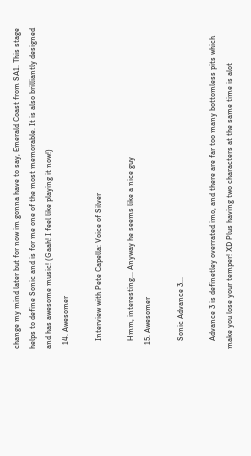change my mind later but for now im gonna have to say, Emerald Coast from SA1. This stage helps to define Sonic and is for me one of the most memorable. It is also brilliantly designed and has awesome music! (Gaah! I feel like playing it now!)
  14. Awesomer

    Interview with Pete Capella: Voice of Silver

    Hmm, interesting... Anyway he seems like a nice guy
  15. Awesomer

    Sonic Advance 3...

    Advance 3 is definetley overrated imo, and there are far too many bottomless pits which make you lose your temper! XD Plus having two characters at the same time is alot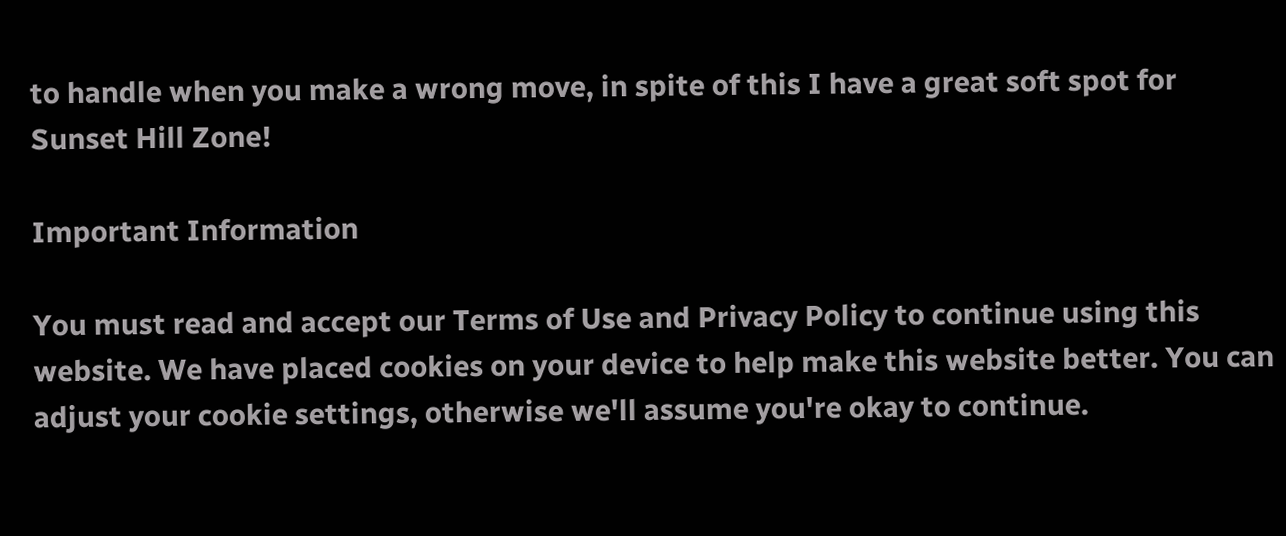to handle when you make a wrong move, in spite of this I have a great soft spot for Sunset Hill Zone!

Important Information

You must read and accept our Terms of Use and Privacy Policy to continue using this website. We have placed cookies on your device to help make this website better. You can adjust your cookie settings, otherwise we'll assume you're okay to continue.